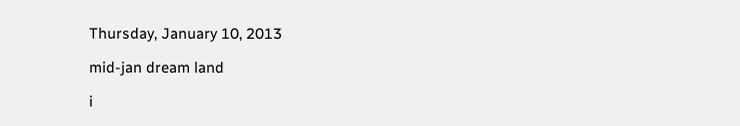Thursday, January 10, 2013

mid-jan dream land

i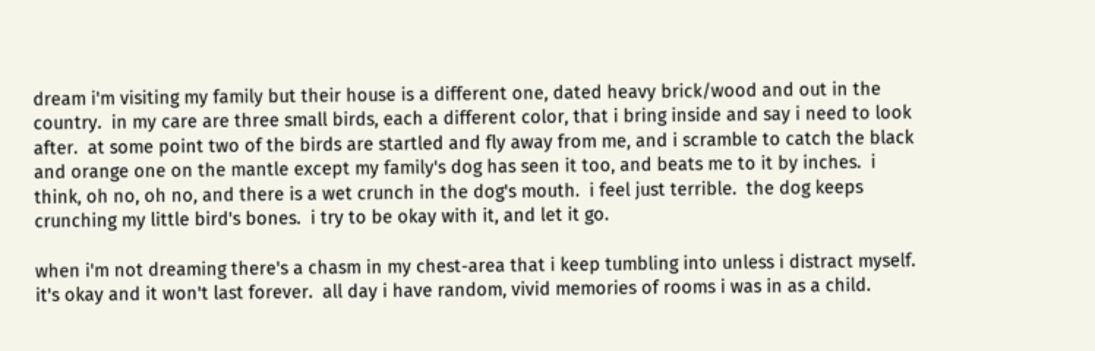dream i'm visiting my family but their house is a different one, dated heavy brick/wood and out in the country.  in my care are three small birds, each a different color, that i bring inside and say i need to look after.  at some point two of the birds are startled and fly away from me, and i scramble to catch the black and orange one on the mantle except my family's dog has seen it too, and beats me to it by inches.  i think, oh no, oh no, and there is a wet crunch in the dog's mouth.  i feel just terrible.  the dog keeps crunching my little bird's bones.  i try to be okay with it, and let it go.

when i'm not dreaming there's a chasm in my chest-area that i keep tumbling into unless i distract myself.  it's okay and it won't last forever.  all day i have random, vivid memories of rooms i was in as a child.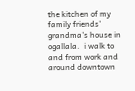the kitchen of my family friends' grandma's house in ogallala.  i walk to and from work and around downtown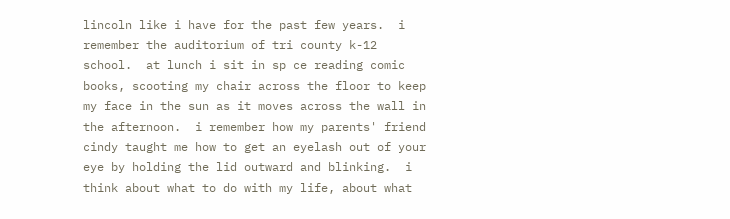lincoln like i have for the past few years.  i remember the auditorium of tri county k-12 school.  at lunch i sit in sp ce reading comic books, scooting my chair across the floor to keep my face in the sun as it moves across the wall in the afternoon.  i remember how my parents' friend cindy taught me how to get an eyelash out of your eye by holding the lid outward and blinking.  i think about what to do with my life, about what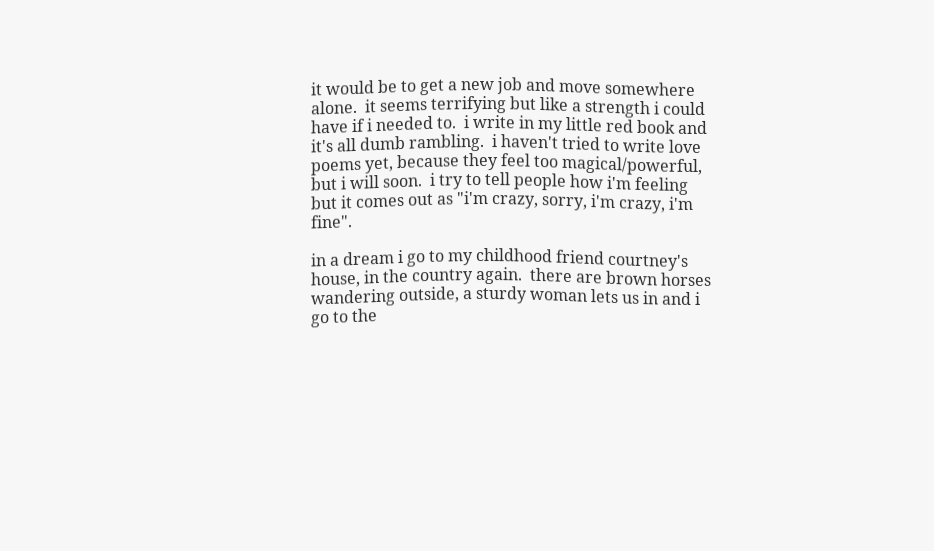it would be to get a new job and move somewhere alone.  it seems terrifying but like a strength i could have if i needed to.  i write in my little red book and it's all dumb rambling.  i haven't tried to write love poems yet, because they feel too magical/powerful, but i will soon.  i try to tell people how i'm feeling but it comes out as "i'm crazy, sorry, i'm crazy, i'm fine".

in a dream i go to my childhood friend courtney's house, in the country again.  there are brown horses wandering outside, a sturdy woman lets us in and i go to the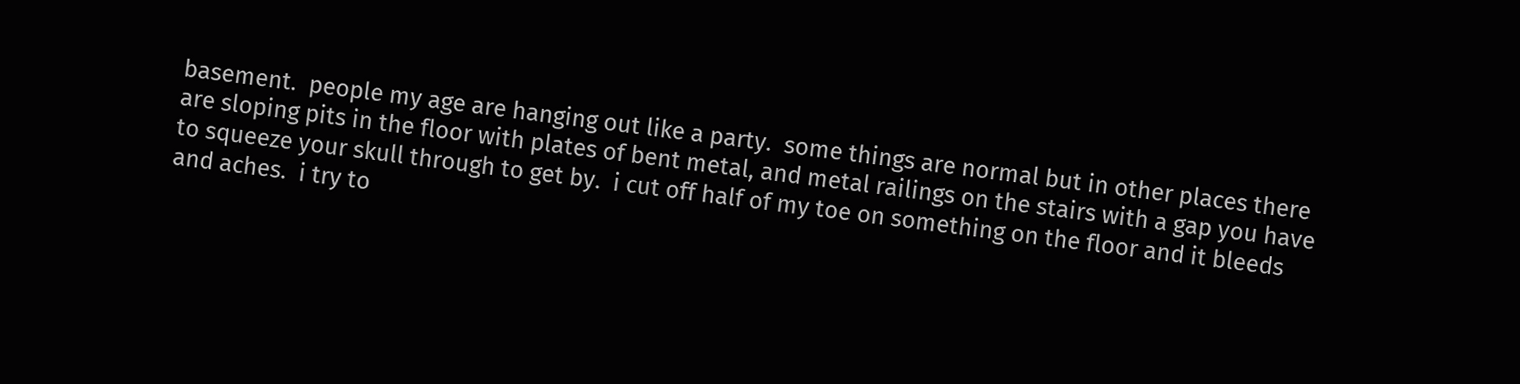basement.  people my age are hanging out like a party.  some things are normal but in other places there are sloping pits in the floor with plates of bent metal, and metal railings on the stairs with a gap you have to squeeze your skull through to get by.  i cut off half of my toe on something on the floor and it bleeds and aches.  i try to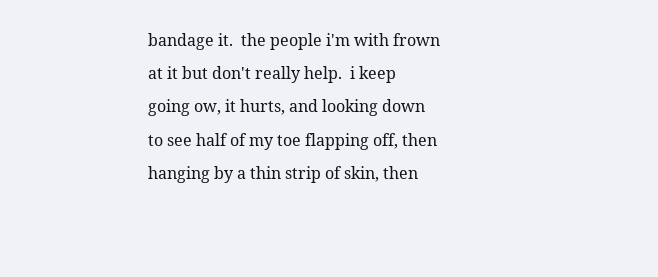bandage it.  the people i'm with frown at it but don't really help.  i keep going ow, it hurts, and looking down to see half of my toe flapping off, then hanging by a thin strip of skin, then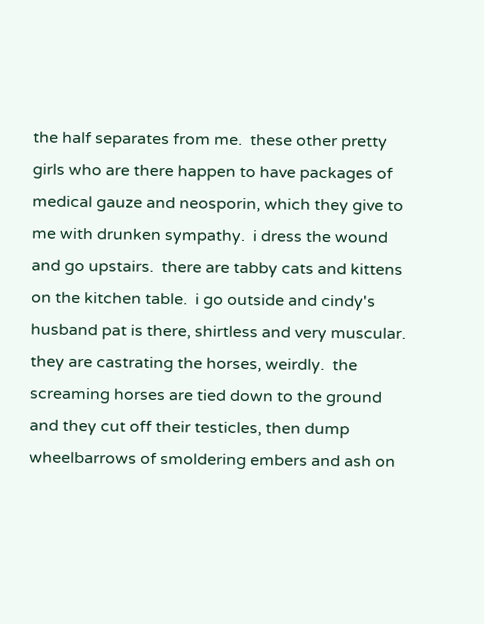the half separates from me.  these other pretty girls who are there happen to have packages of medical gauze and neosporin, which they give to me with drunken sympathy.  i dress the wound and go upstairs.  there are tabby cats and kittens on the kitchen table.  i go outside and cindy's husband pat is there, shirtless and very muscular.  they are castrating the horses, weirdly.  the screaming horses are tied down to the ground and they cut off their testicles, then dump wheelbarrows of smoldering embers and ash on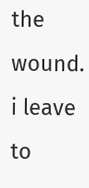the wound.  i leave to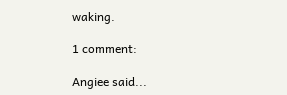waking.

1 comment:

Angiee said...